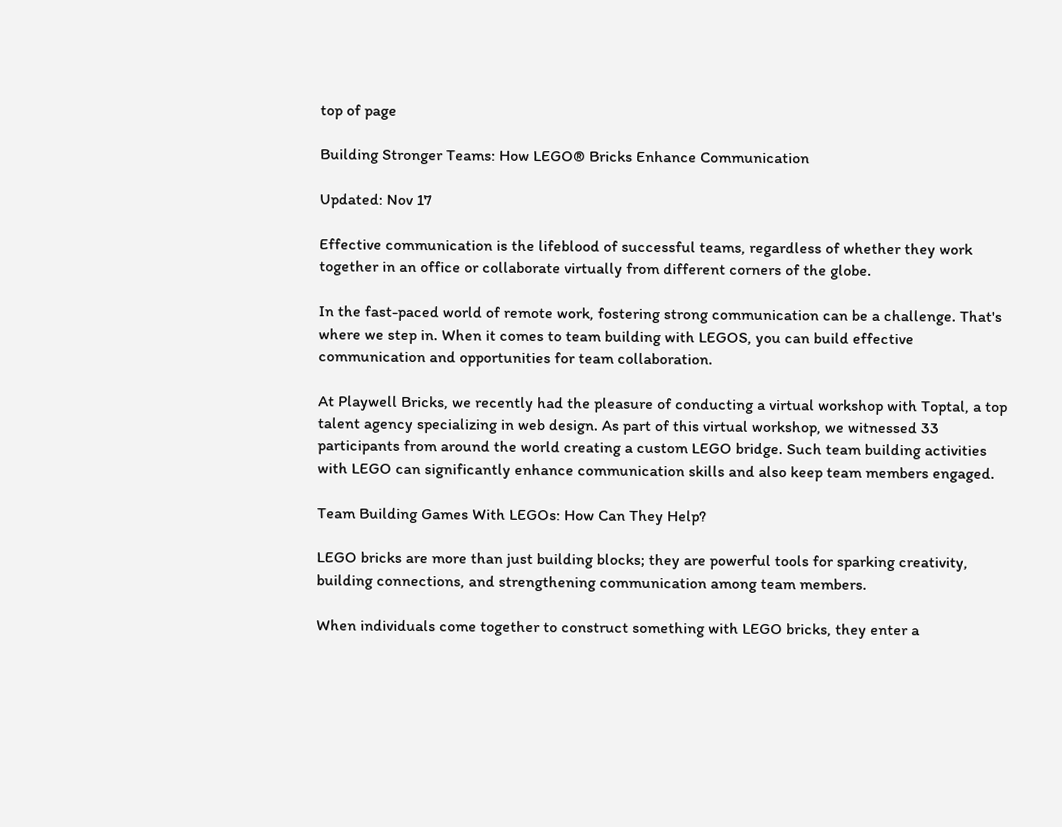top of page

Building Stronger Teams: How LEGO® Bricks Enhance Communication

Updated: Nov 17

Effective communication is the lifeblood of successful teams, regardless of whether they work together in an office or collaborate virtually from different corners of the globe.

In the fast-paced world of remote work, fostering strong communication can be a challenge. That's where we step in. When it comes to team building with LEGOS, you can build effective communication and opportunities for team collaboration.

At Playwell Bricks, we recently had the pleasure of conducting a virtual workshop with Toptal, a top talent agency specializing in web design. As part of this virtual workshop, we witnessed 33 participants from around the world creating a custom LEGO bridge. Such team building activities with LEGO can significantly enhance communication skills and also keep team members engaged.

Team Building Games With LEGOs: How Can They Help?

LEGO bricks are more than just building blocks; they are powerful tools for sparking creativity, building connections, and strengthening communication among team members.

When individuals come together to construct something with LEGO bricks, they enter a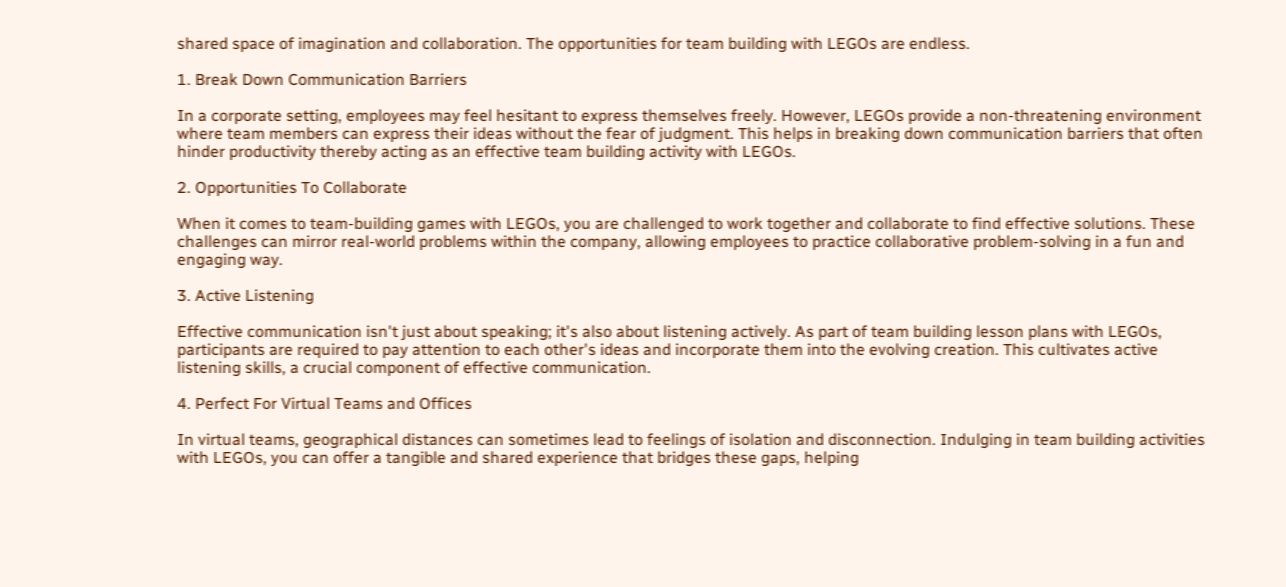shared space of imagination and collaboration. The opportunities for team building with LEGOs are endless.

1. Break Down Communication Barriers

In a corporate setting, employees may feel hesitant to express themselves freely. However, LEGOs provide a non-threatening environment where team members can express their ideas without the fear of judgment. This helps in breaking down communication barriers that often hinder productivity thereby acting as an effective team building activity with LEGOs.

2. Opportunities To Collaborate

When it comes to team-building games with LEGOs, you are challenged to work together and collaborate to find effective solutions. These challenges can mirror real-world problems within the company, allowing employees to practice collaborative problem-solving in a fun and engaging way.

3. Active Listening

Effective communication isn't just about speaking; it's also about listening actively. As part of team building lesson plans with LEGOs, participants are required to pay attention to each other's ideas and incorporate them into the evolving creation. This cultivates active listening skills, a crucial component of effective communication.

4. Perfect For Virtual Teams and Offices

In virtual teams, geographical distances can sometimes lead to feelings of isolation and disconnection. Indulging in team building activities with LEGOs, you can offer a tangible and shared experience that bridges these gaps, helping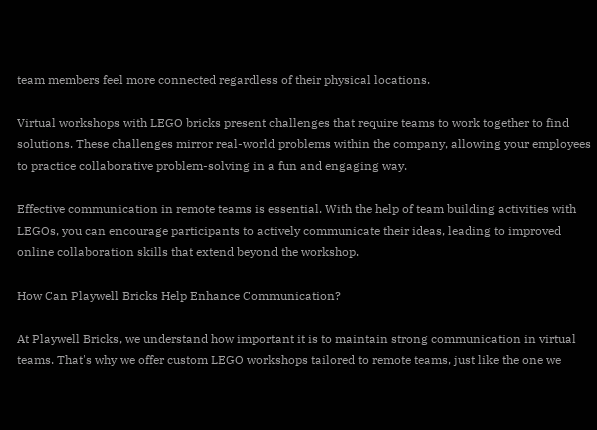team members feel more connected regardless of their physical locations.

Virtual workshops with LEGO bricks present challenges that require teams to work together to find solutions. These challenges mirror real-world problems within the company, allowing your employees to practice collaborative problem-solving in a fun and engaging way.

Effective communication in remote teams is essential. With the help of team building activities with LEGOs, you can encourage participants to actively communicate their ideas, leading to improved online collaboration skills that extend beyond the workshop.

How Can Playwell Bricks Help Enhance Communication?

At Playwell Bricks, we understand how important it is to maintain strong communication in virtual teams. That's why we offer custom LEGO workshops tailored to remote teams, just like the one we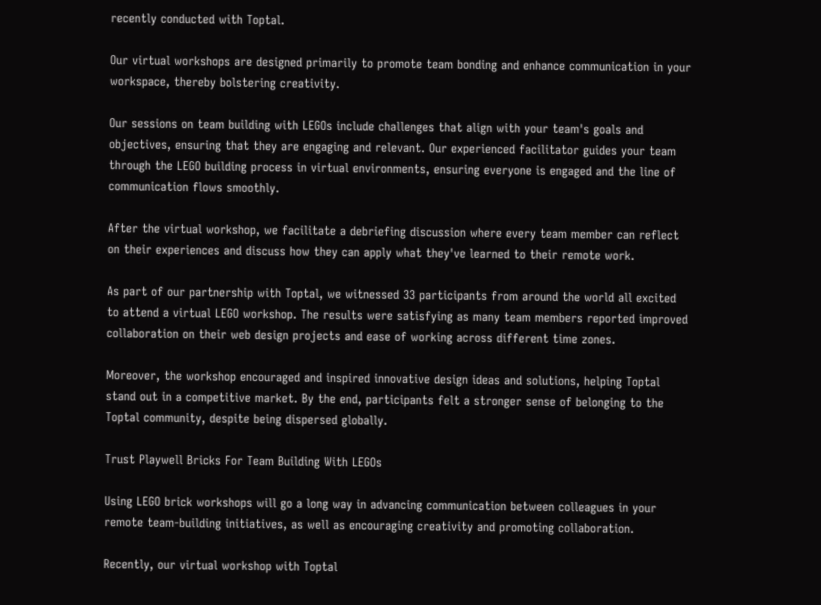recently conducted with Toptal.

Our virtual workshops are designed primarily to promote team bonding and enhance communication in your workspace, thereby bolstering creativity.

Our sessions on team building with LEGOs include challenges that align with your team's goals and objectives, ensuring that they are engaging and relevant. Our experienced facilitator guides your team through the LEGO building process in virtual environments, ensuring everyone is engaged and the line of communication flows smoothly.

After the virtual workshop, we facilitate a debriefing discussion where every team member can reflect on their experiences and discuss how they can apply what they've learned to their remote work.

As part of our partnership with Toptal, we witnessed 33 participants from around the world all excited to attend a virtual LEGO workshop. The results were satisfying as many team members reported improved collaboration on their web design projects and ease of working across different time zones.

Moreover, the workshop encouraged and inspired innovative design ideas and solutions, helping Toptal stand out in a competitive market. By the end, participants felt a stronger sense of belonging to the Toptal community, despite being dispersed globally.

Trust Playwell Bricks For Team Building With LEGOs

Using LEGO brick workshops will go a long way in advancing communication between colleagues in your remote team-building initiatives, as well as encouraging creativity and promoting collaboration.

Recently, our virtual workshop with Toptal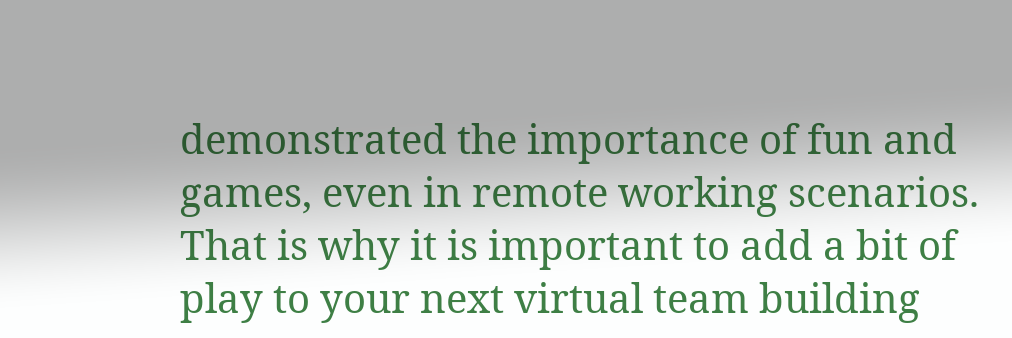demonstrated the importance of fun and games, even in remote working scenarios. That is why it is important to add a bit of play to your next virtual team building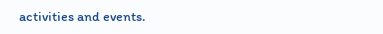activities and events.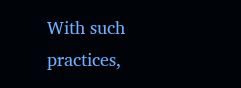With such practices,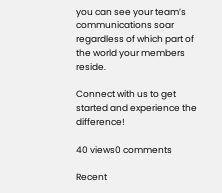you can see your team’s communications soar regardless of which part of the world your members reside.

Connect with us to get started and experience the difference!

40 views0 comments

Recent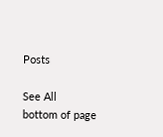Posts

See All
bottom of page